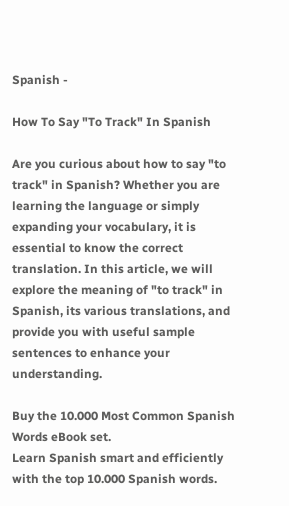Spanish -

How To Say "To Track" In Spanish

Are you curious about how to say "to track" in Spanish? Whether you are learning the language or simply expanding your vocabulary, it is essential to know the correct translation. In this article, we will explore the meaning of "to track" in Spanish, its various translations, and provide you with useful sample sentences to enhance your understanding.

Buy the 10.000 Most Common Spanish Words eBook set.
Learn Spanish smart and efficiently with the top 10.000 Spanish words.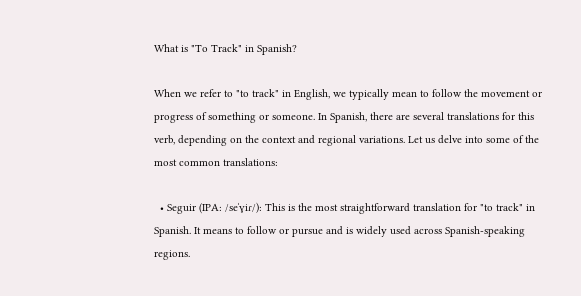What is "To Track" in Spanish?

When we refer to "to track" in English, we typically mean to follow the movement or progress of something or someone. In Spanish, there are several translations for this verb, depending on the context and regional variations. Let us delve into some of the most common translations:

  • Seguir (IPA: /seˈɣiɾ/): This is the most straightforward translation for "to track" in Spanish. It means to follow or pursue and is widely used across Spanish-speaking regions.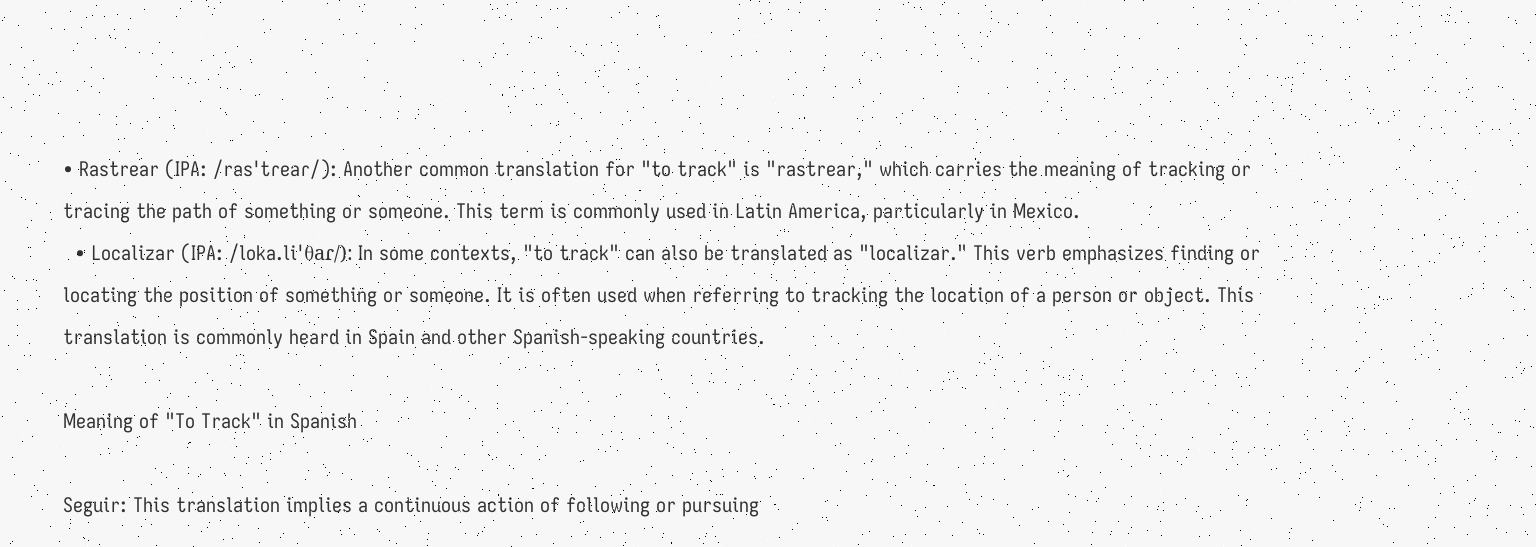• Rastrear (IPA: /rasˈtɾeaɾ/): Another common translation for "to track" is "rastrear," which carries the meaning of tracking or tracing the path of something or someone. This term is commonly used in Latin America, particularly in Mexico.
  • Localizar (IPA: /loka.liˈθaɾ/): In some contexts, "to track" can also be translated as "localizar." This verb emphasizes finding or locating the position of something or someone. It is often used when referring to tracking the location of a person or object. This translation is commonly heard in Spain and other Spanish-speaking countries.

Meaning of "To Track" in Spanish

Seguir: This translation implies a continuous action of following or pursuing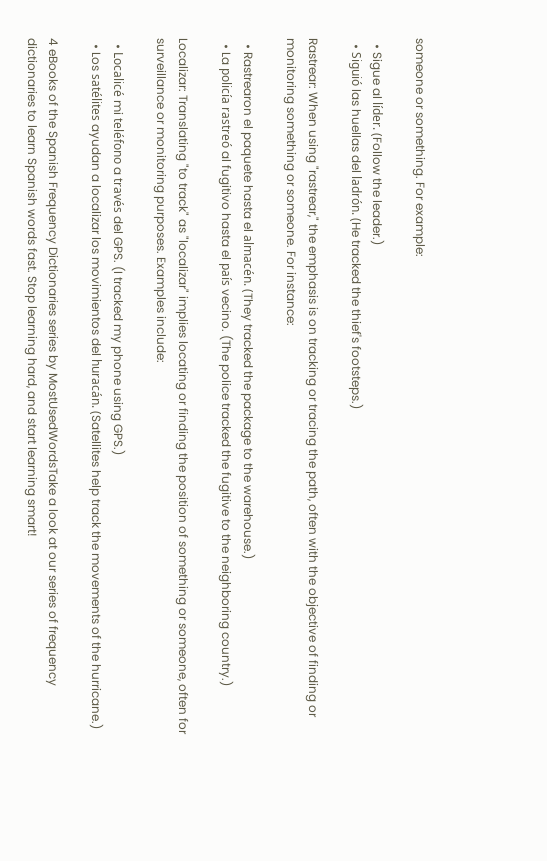someone or something. For example:

  • Sigue al líder. (Follow the leader.)
  • Siguió las huellas del ladrón. (He tracked the thief's footsteps.)

Rastrear: When using "rastrear," the emphasis is on tracking or tracing the path, often with the objective of finding or monitoring something or someone. For instance:

  • Rastrearon el paquete hasta el almacén. (They tracked the package to the warehouse.)
  • La policía rastreó al fugitivo hasta el país vecino. (The police tracked the fugitive to the neighboring country.)

Localizar: Translating "to track" as "localizar" implies locating or finding the position of something or someone, often for surveillance or monitoring purposes. Examples include:

  • Localicé mi teléfono a través del GPS. (I tracked my phone using GPS.)
  • Los satélites ayudan a localizar los movimientos del huracán. (Satellites help track the movements of the hurricane.)

4 eBooks of the Spanish Frequency Dictionaries series by MostUsedWordsTake a look at our series of frequency dictionaries to learn Spanish words fast. Stop learning hard, and start learning smart!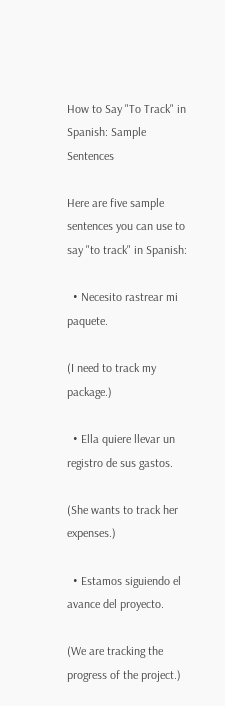How to Say "To Track" in Spanish: Sample Sentences

Here are five sample sentences you can use to say "to track" in Spanish:

  • Necesito rastrear mi paquete.

(I need to track my package.)

  • Ella quiere llevar un registro de sus gastos.

(She wants to track her expenses.)

  • Estamos siguiendo el avance del proyecto.

(We are tracking the progress of the project.)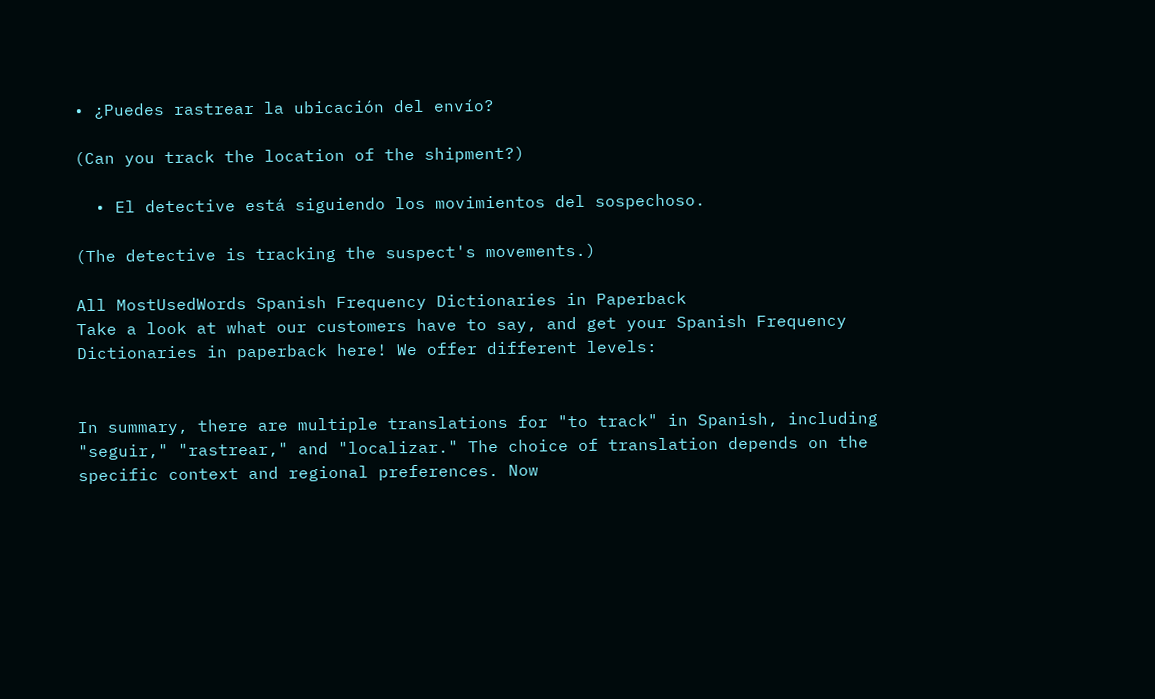• ¿Puedes rastrear la ubicación del envío?

(Can you track the location of the shipment?)

  • El detective está siguiendo los movimientos del sospechoso.

(The detective is tracking the suspect's movements.)

All MostUsedWords Spanish Frequency Dictionaries in Paperback
Take a look at what our customers have to say, and get your Spanish Frequency Dictionaries in paperback here! We offer different levels:


In summary, there are multiple translations for "to track" in Spanish, including "seguir," "rastrear," and "localizar." The choice of translation depends on the specific context and regional preferences. Now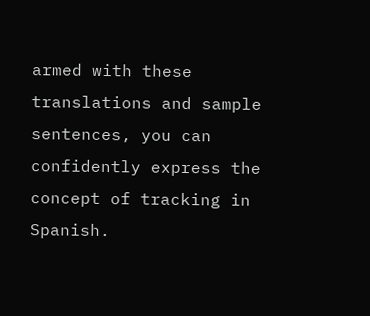armed with these translations and sample sentences, you can confidently express the concept of tracking in Spanish.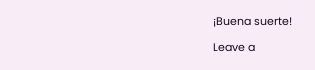¡Buena suerte!

Leave a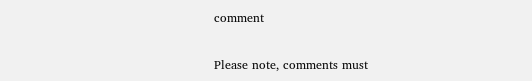comment

Please note, comments must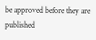be approved before they are published